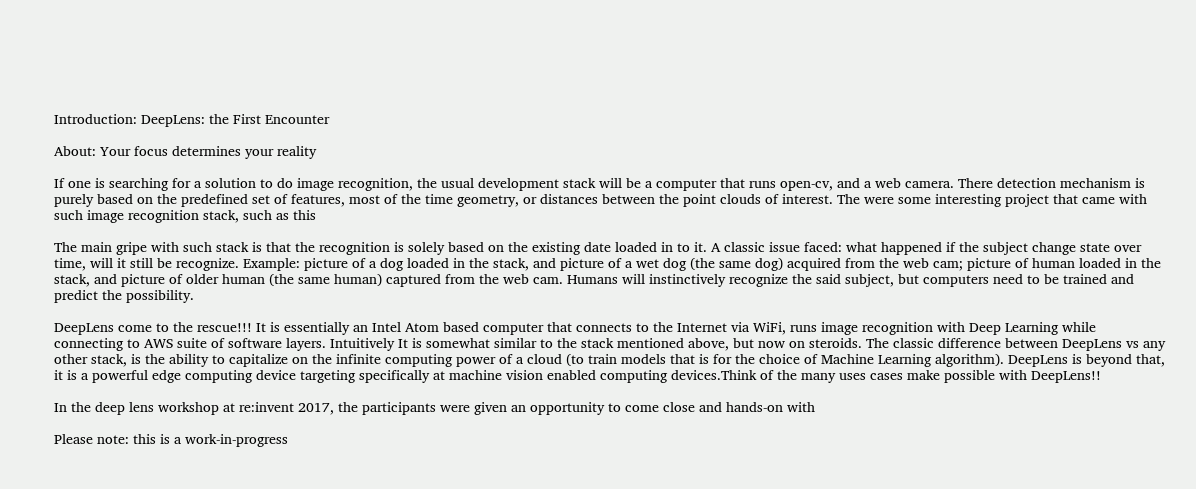Introduction: DeepLens: the First Encounter

About: Your focus determines your reality

If one is searching for a solution to do image recognition, the usual development stack will be a computer that runs open-cv, and a web camera. There detection mechanism is purely based on the predefined set of features, most of the time geometry, or distances between the point clouds of interest. The were some interesting project that came with such image recognition stack, such as this

The main gripe with such stack is that the recognition is solely based on the existing date loaded in to it. A classic issue faced: what happened if the subject change state over time, will it still be recognize. Example: picture of a dog loaded in the stack, and picture of a wet dog (the same dog) acquired from the web cam; picture of human loaded in the stack, and picture of older human (the same human) captured from the web cam. Humans will instinctively recognize the said subject, but computers need to be trained and predict the possibility.

DeepLens come to the rescue!!! It is essentially an Intel Atom based computer that connects to the Internet via WiFi, runs image recognition with Deep Learning while connecting to AWS suite of software layers. Intuitively It is somewhat similar to the stack mentioned above, but now on steroids. The classic difference between DeepLens vs any other stack, is the ability to capitalize on the infinite computing power of a cloud (to train models that is for the choice of Machine Learning algorithm). DeepLens is beyond that, it is a powerful edge computing device targeting specifically at machine vision enabled computing devices.Think of the many uses cases make possible with DeepLens!!

In the deep lens workshop at re:invent 2017, the participants were given an opportunity to come close and hands-on with

Please note: this is a work-in-progress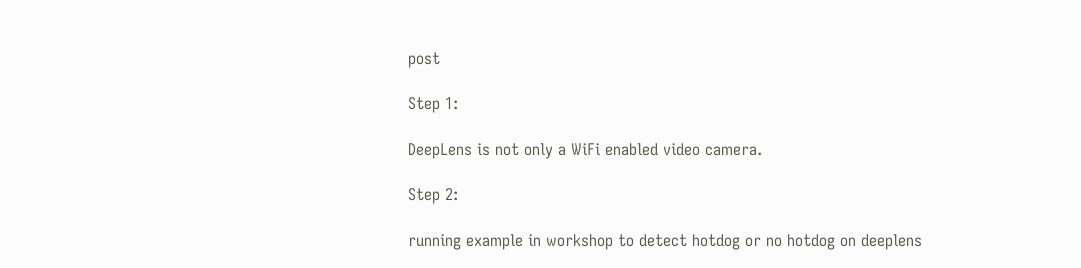post

Step 1:

DeepLens is not only a WiFi enabled video camera.

Step 2:

running example in workshop to detect hotdog or no hotdog on deeplens